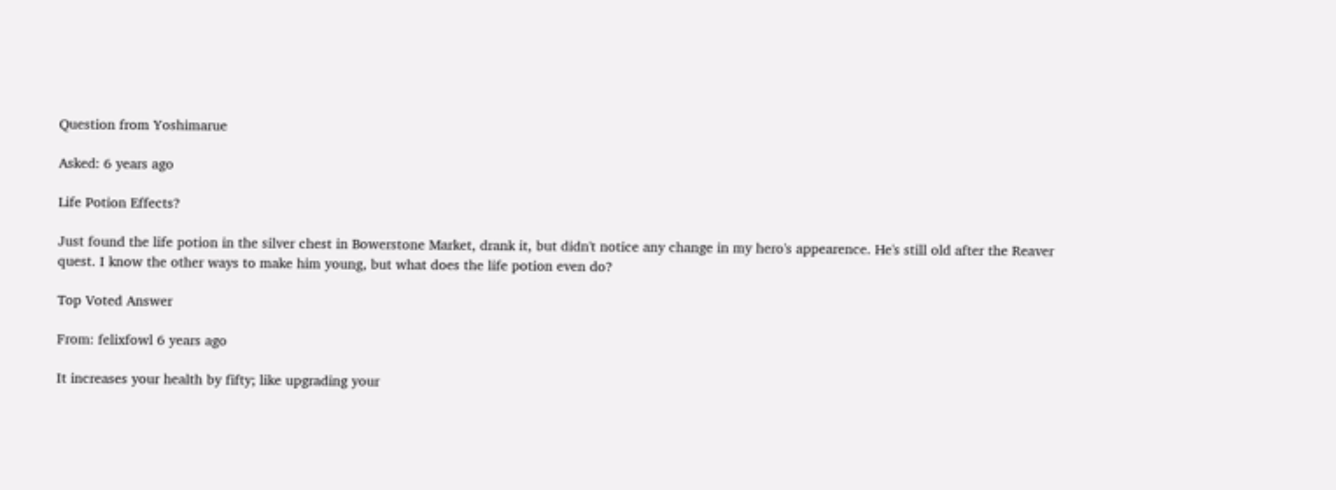Question from Yoshimarue

Asked: 6 years ago

Life Potion Effects?

Just found the life potion in the silver chest in Bowerstone Market, drank it, but didn't notice any change in my hero's appearence. He's still old after the Reaver quest. I know the other ways to make him young, but what does the life potion even do?

Top Voted Answer

From: felixfowl 6 years ago

It increases your health by fifty; like upgrading your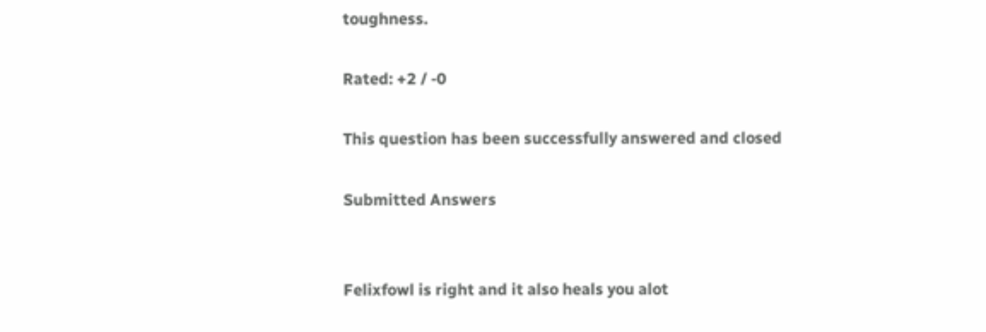toughness.

Rated: +2 / -0

This question has been successfully answered and closed

Submitted Answers


Felixfowl is right and it also heals you alot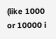(like 1000 or 10000 i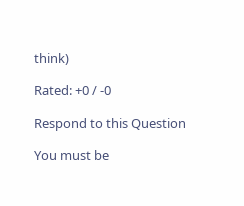think)

Rated: +0 / -0

Respond to this Question

You must be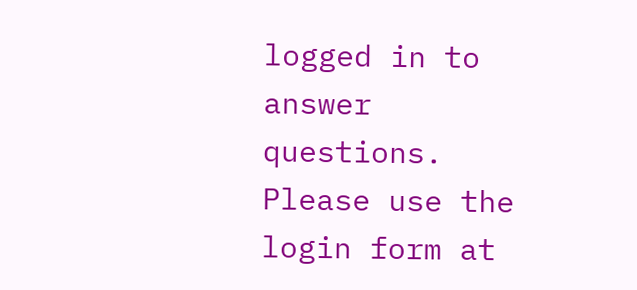logged in to answer questions. Please use the login form at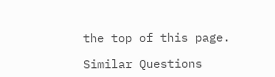the top of this page.

Similar Questions